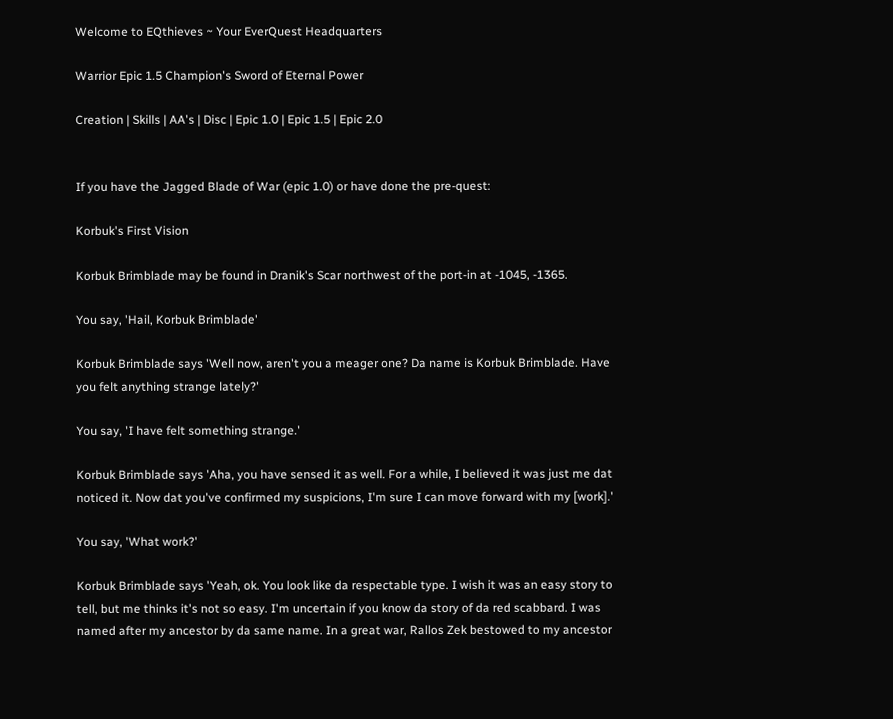Welcome to EQthieves ~ Your EverQuest Headquarters

Warrior Epic 1.5 Champion's Sword of Eternal Power

Creation | Skills | AA's | Disc | Epic 1.0 | Epic 1.5 | Epic 2.0


If you have the Jagged Blade of War (epic 1.0) or have done the pre-quest:

Korbuk's First Vision

Korbuk Brimblade may be found in Dranik's Scar northwest of the port-in at -1045, -1365.

You say, 'Hail, Korbuk Brimblade'

Korbuk Brimblade says 'Well now, aren't you a meager one? Da name is Korbuk Brimblade. Have you felt anything strange lately?'

You say, 'I have felt something strange.'

Korbuk Brimblade says 'Aha, you have sensed it as well. For a while, I believed it was just me dat noticed it. Now dat you've confirmed my suspicions, I'm sure I can move forward with my [work].'

You say, 'What work?'

Korbuk Brimblade says 'Yeah, ok. You look like da respectable type. I wish it was an easy story to tell, but me thinks it's not so easy. I'm uncertain if you know da story of da red scabbard. I was named after my ancestor by da same name. In a great war, Rallos Zek bestowed to my ancestor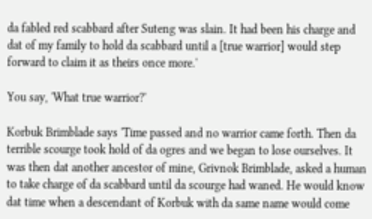da fabled red scabbard after Suteng was slain. It had been his charge and dat of my family to hold da scabbard until a [true warrior] would step forward to claim it as theirs once more.'

You say, 'What true warrior?'

Korbuk Brimblade says 'Time passed and no warrior came forth. Then da terrible scourge took hold of da ogres and we began to lose ourselves. It was then dat another ancestor of mine, Grivnok Brimblade, asked a human to take charge of da scabbard until da scourge had waned. He would know dat time when a descendant of Korbuk with da same name would come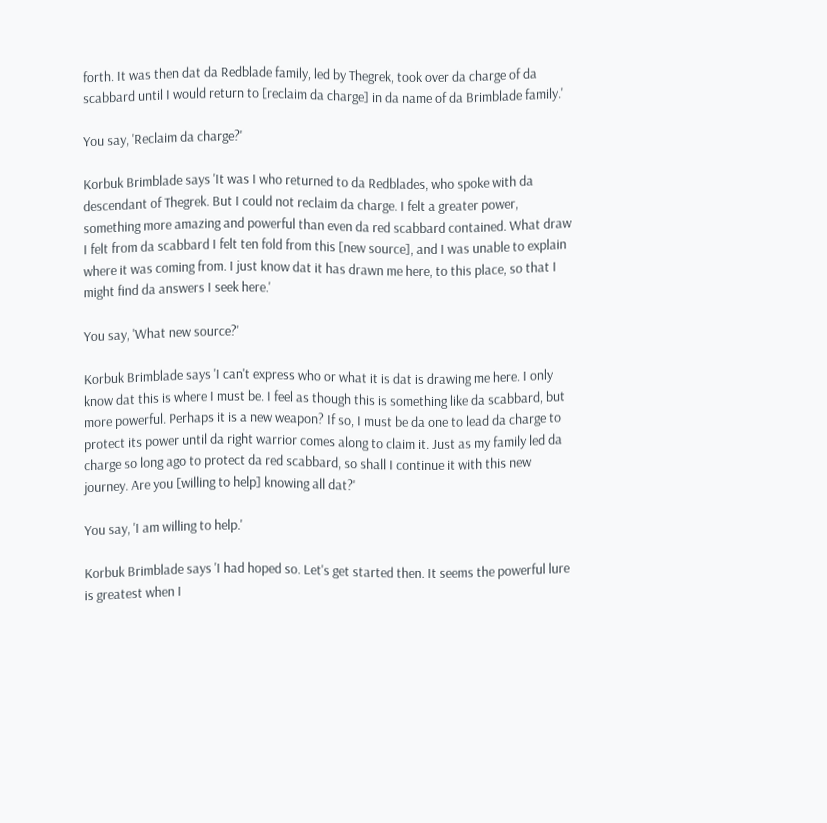forth. It was then dat da Redblade family, led by Thegrek, took over da charge of da scabbard until I would return to [reclaim da charge] in da name of da Brimblade family.'

You say, 'Reclaim da charge?'

Korbuk Brimblade says 'It was I who returned to da Redblades, who spoke with da descendant of Thegrek. But I could not reclaim da charge. I felt a greater power, something more amazing and powerful than even da red scabbard contained. What draw I felt from da scabbard I felt ten fold from this [new source], and I was unable to explain where it was coming from. I just know dat it has drawn me here, to this place, so that I might find da answers I seek here.'

You say, 'What new source?'

Korbuk Brimblade says 'I can't express who or what it is dat is drawing me here. I only know dat this is where I must be. I feel as though this is something like da scabbard, but more powerful. Perhaps it is a new weapon? If so, I must be da one to lead da charge to protect its power until da right warrior comes along to claim it. Just as my family led da charge so long ago to protect da red scabbard, so shall I continue it with this new journey. Are you [willing to help] knowing all dat?'

You say, 'I am willing to help.'

Korbuk Brimblade says 'I had hoped so. Let's get started then. It seems the powerful lure is greatest when I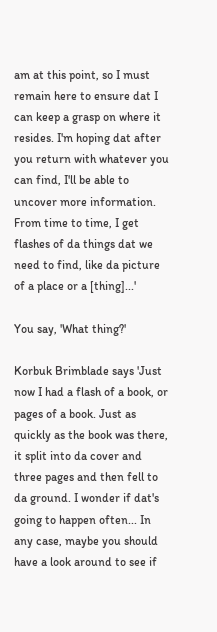am at this point, so I must remain here to ensure dat I can keep a grasp on where it resides. I'm hoping dat after you return with whatever you can find, I'll be able to uncover more information. From time to time, I get flashes of da things dat we need to find, like da picture of a place or a [thing]...'

You say, 'What thing?'

Korbuk Brimblade says 'Just now I had a flash of a book, or pages of a book. Just as quickly as the book was there, it split into da cover and three pages and then fell to da ground. I wonder if dat's going to happen often... In any case, maybe you should have a look around to see if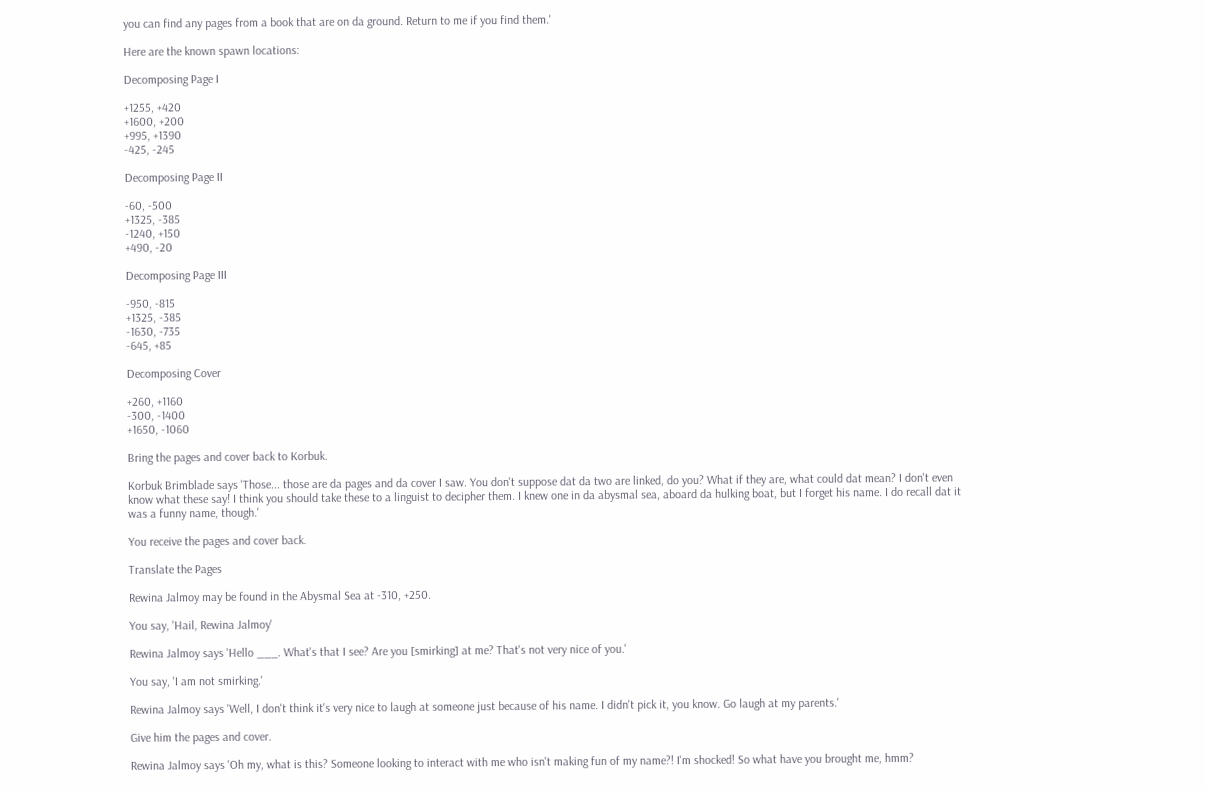you can find any pages from a book that are on da ground. Return to me if you find them.'

Here are the known spawn locations:

Decomposing Page I

+1255, +420
+1600, +200
+995, +1390
-425, -245

Decomposing Page II

-60, -500
+1325, -385
-1240, +150
+490, -20

Decomposing Page III

-950, -815
+1325, -385
-1630, -735
-645, +85

Decomposing Cover

+260, +1160
-300, -1400
+1650, -1060

Bring the pages and cover back to Korbuk.

Korbuk Brimblade says 'Those... those are da pages and da cover I saw. You don't suppose dat da two are linked, do you? What if they are, what could dat mean? I don't even know what these say! I think you should take these to a linguist to decipher them. I knew one in da abysmal sea, aboard da hulking boat, but I forget his name. I do recall dat it was a funny name, though.'

You receive the pages and cover back.

Translate the Pages

Rewina Jalmoy may be found in the Abysmal Sea at -310, +250.

You say, 'Hail, Rewina Jalmoy'

Rewina Jalmoy says 'Hello ___. What's that I see? Are you [smirking] at me? That's not very nice of you.'

You say, 'I am not smirking.'

Rewina Jalmoy says 'Well, I don't think it's very nice to laugh at someone just because of his name. I didn't pick it, you know. Go laugh at my parents.'

Give him the pages and cover.

Rewina Jalmoy says 'Oh my, what is this? Someone looking to interact with me who isn't making fun of my name?! I'm shocked! So what have you brought me, hmm?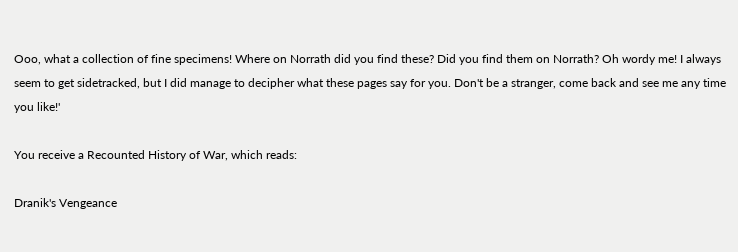Ooo, what a collection of fine specimens! Where on Norrath did you find these? Did you find them on Norrath? Oh wordy me! I always seem to get sidetracked, but I did manage to decipher what these pages say for you. Don't be a stranger, come back and see me any time you like!'

You receive a Recounted History of War, which reads:

Dranik's Vengeance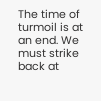The time of turmoil is at an end. We must strike back at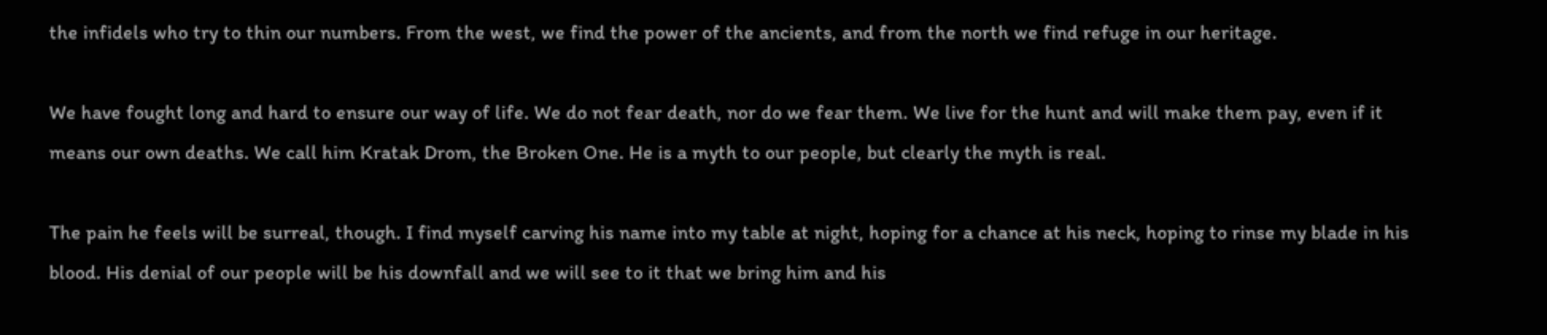the infidels who try to thin our numbers. From the west, we find the power of the ancients, and from the north we find refuge in our heritage.

We have fought long and hard to ensure our way of life. We do not fear death, nor do we fear them. We live for the hunt and will make them pay, even if it means our own deaths. We call him Kratak Drom, the Broken One. He is a myth to our people, but clearly the myth is real.

The pain he feels will be surreal, though. I find myself carving his name into my table at night, hoping for a chance at his neck, hoping to rinse my blade in his blood. His denial of our people will be his downfall and we will see to it that we bring him and his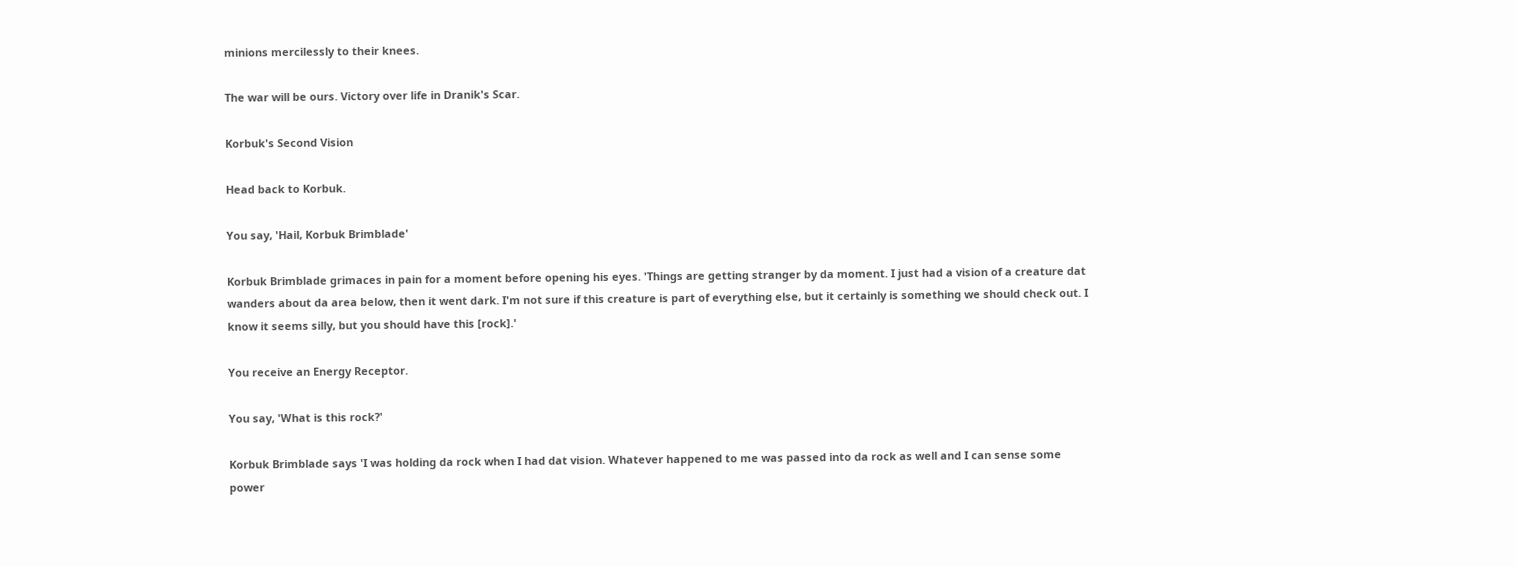minions mercilessly to their knees.

The war will be ours. Victory over life in Dranik's Scar.

Korbuk's Second Vision

Head back to Korbuk.

You say, 'Hail, Korbuk Brimblade'

Korbuk Brimblade grimaces in pain for a moment before opening his eyes. 'Things are getting stranger by da moment. I just had a vision of a creature dat wanders about da area below, then it went dark. I'm not sure if this creature is part of everything else, but it certainly is something we should check out. I know it seems silly, but you should have this [rock].'

You receive an Energy Receptor.

You say, 'What is this rock?'

Korbuk Brimblade says 'I was holding da rock when I had dat vision. Whatever happened to me was passed into da rock as well and I can sense some power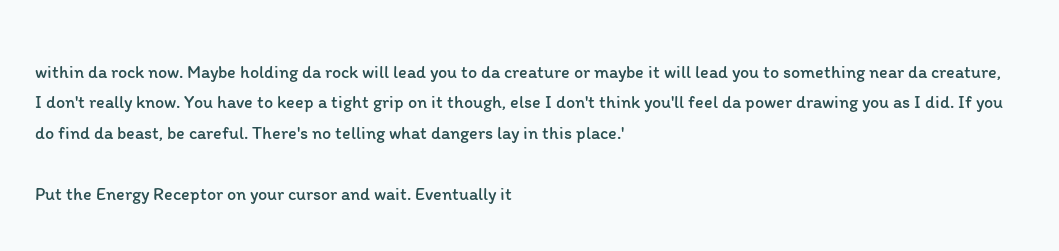within da rock now. Maybe holding da rock will lead you to da creature or maybe it will lead you to something near da creature, I don't really know. You have to keep a tight grip on it though, else I don't think you'll feel da power drawing you as I did. If you do find da beast, be careful. There's no telling what dangers lay in this place.'

Put the Energy Receptor on your cursor and wait. Eventually it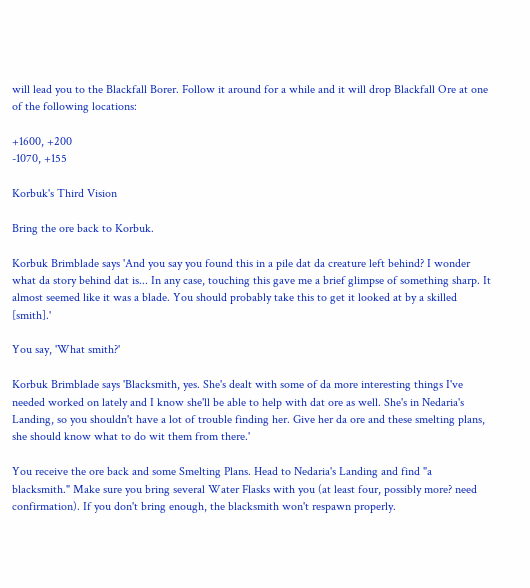will lead you to the Blackfall Borer. Follow it around for a while and it will drop Blackfall Ore at one of the following locations:

+1600, +200
-1070, +155

Korbuk's Third Vision

Bring the ore back to Korbuk.

Korbuk Brimblade says 'And you say you found this in a pile dat da creature left behind? I wonder what da story behind dat is... In any case, touching this gave me a brief glimpse of something sharp. It almost seemed like it was a blade. You should probably take this to get it looked at by a skilled [smith].'

You say, 'What smith?'

Korbuk Brimblade says 'Blacksmith, yes. She's dealt with some of da more interesting things I've needed worked on lately and I know she'll be able to help with dat ore as well. She's in Nedaria's Landing, so you shouldn't have a lot of trouble finding her. Give her da ore and these smelting plans, she should know what to do wit them from there.'

You receive the ore back and some Smelting Plans. Head to Nedaria's Landing and find "a blacksmith." Make sure you bring several Water Flasks with you (at least four, possibly more? need confirmation). If you don't bring enough, the blacksmith won't respawn properly.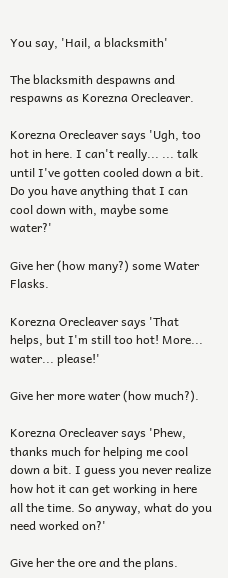You say, 'Hail, a blacksmith'

The blacksmith despawns and respawns as Korezna Orecleaver.

Korezna Orecleaver says 'Ugh, too hot in here. I can't really... ... talk until I've gotten cooled down a bit. Do you have anything that I can cool down with, maybe some water?'

Give her (how many?) some Water Flasks.

Korezna Orecleaver says 'That helps, but I'm still too hot! More... water... please!'

Give her more water (how much?).

Korezna Orecleaver says 'Phew, thanks much for helping me cool down a bit. I guess you never realize how hot it can get working in here all the time. So anyway, what do you need worked on?'

Give her the ore and the plans.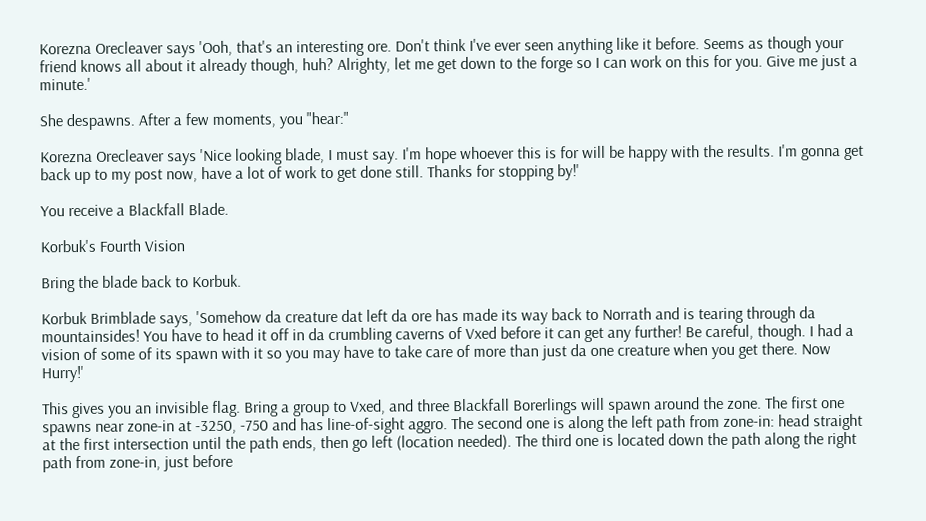Korezna Orecleaver says 'Ooh, that's an interesting ore. Don't think I've ever seen anything like it before. Seems as though your friend knows all about it already though, huh? Alrighty, let me get down to the forge so I can work on this for you. Give me just a minute.'

She despawns. After a few moments, you "hear:"

Korezna Orecleaver says 'Nice looking blade, I must say. I'm hope whoever this is for will be happy with the results. I'm gonna get back up to my post now, have a lot of work to get done still. Thanks for stopping by!'

You receive a Blackfall Blade.

Korbuk's Fourth Vision

Bring the blade back to Korbuk.

Korbuk Brimblade says, 'Somehow da creature dat left da ore has made its way back to Norrath and is tearing through da mountainsides! You have to head it off in da crumbling caverns of Vxed before it can get any further! Be careful, though. I had a vision of some of its spawn with it so you may have to take care of more than just da one creature when you get there. Now Hurry!'

This gives you an invisible flag. Bring a group to Vxed, and three Blackfall Borerlings will spawn around the zone. The first one spawns near zone-in at -3250, -750 and has line-of-sight aggro. The second one is along the left path from zone-in: head straight at the first intersection until the path ends, then go left (location needed). The third one is located down the path along the right path from zone-in, just before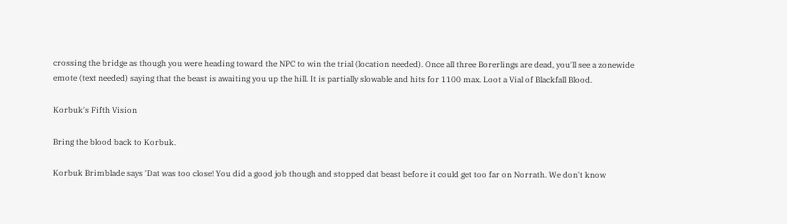crossing the bridge as though you were heading toward the NPC to win the trial (location needed). Once all three Borerlings are dead, you'll see a zonewide emote (text needed) saying that the beast is awaiting you up the hill. It is partially slowable and hits for 1100 max. Loot a Vial of Blackfall Blood.

Korbuk's Fifth Vision

Bring the blood back to Korbuk.

Korbuk Brimblade says 'Dat was too close! You did a good job though and stopped dat beast before it could get too far on Norrath. We don't know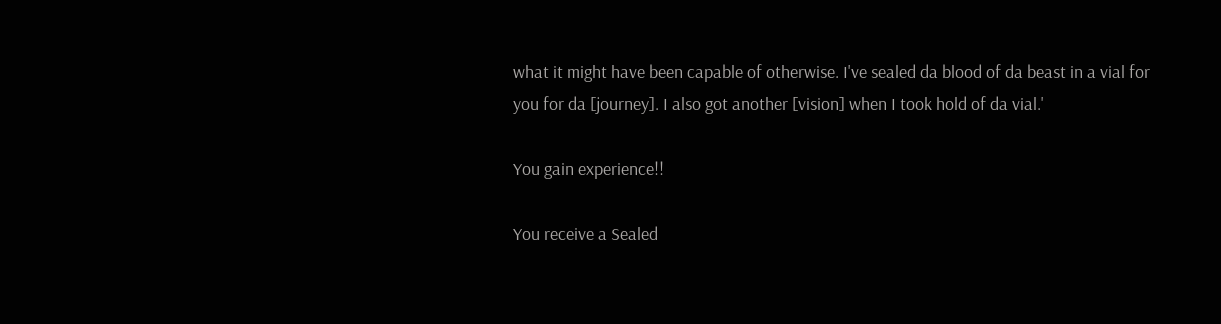what it might have been capable of otherwise. I've sealed da blood of da beast in a vial for you for da [journey]. I also got another [vision] when I took hold of da vial.'

You gain experience!!

You receive a Sealed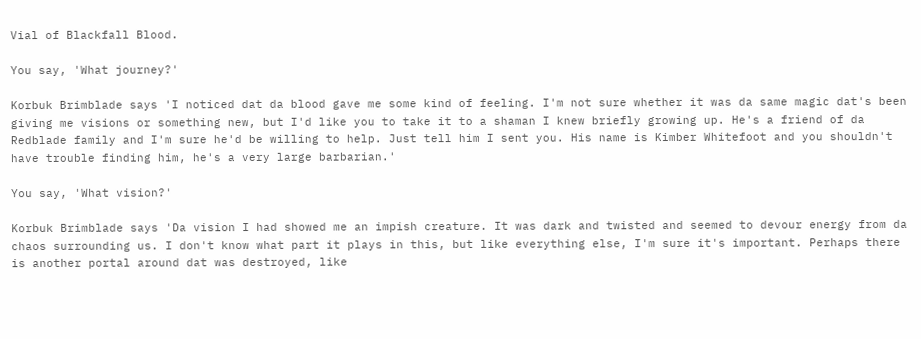Vial of Blackfall Blood.

You say, 'What journey?'

Korbuk Brimblade says 'I noticed dat da blood gave me some kind of feeling. I'm not sure whether it was da same magic dat's been giving me visions or something new, but I'd like you to take it to a shaman I knew briefly growing up. He's a friend of da Redblade family and I'm sure he'd be willing to help. Just tell him I sent you. His name is Kimber Whitefoot and you shouldn't have trouble finding him, he's a very large barbarian.'

You say, 'What vision?'

Korbuk Brimblade says 'Da vision I had showed me an impish creature. It was dark and twisted and seemed to devour energy from da chaos surrounding us. I don't know what part it plays in this, but like everything else, I'm sure it's important. Perhaps there is another portal around dat was destroyed, like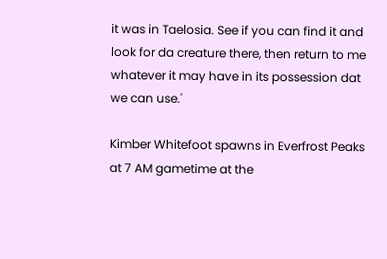it was in Taelosia. See if you can find it and look for da creature there, then return to me whatever it may have in its possession dat we can use.'

Kimber Whitefoot spawns in Everfrost Peaks at 7 AM gametime at the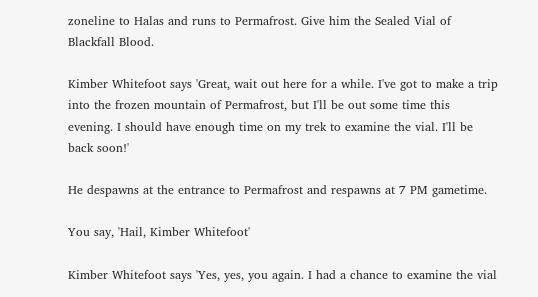zoneline to Halas and runs to Permafrost. Give him the Sealed Vial of Blackfall Blood.

Kimber Whitefoot says 'Great, wait out here for a while. I've got to make a trip into the frozen mountain of Permafrost, but I'll be out some time this evening. I should have enough time on my trek to examine the vial. I'll be back soon!'

He despawns at the entrance to Permafrost and respawns at 7 PM gametime.

You say, 'Hail, Kimber Whitefoot'

Kimber Whitefoot says 'Yes, yes, you again. I had a chance to examine the vial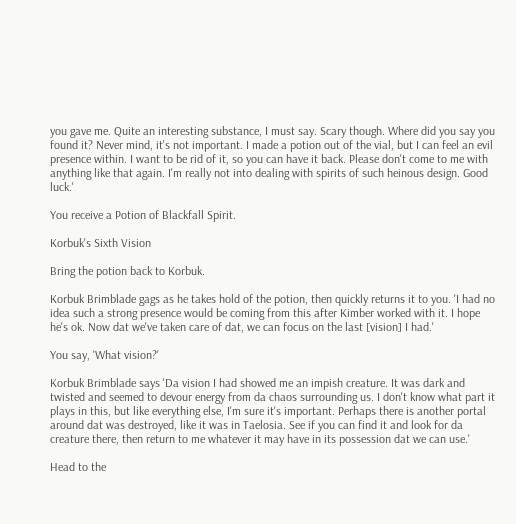you gave me. Quite an interesting substance, I must say. Scary though. Where did you say you found it? Never mind, it's not important. I made a potion out of the vial, but I can feel an evil presence within. I want to be rid of it, so you can have it back. Please don't come to me with anything like that again. I'm really not into dealing with spirits of such heinous design. Good luck.'

You receive a Potion of Blackfall Spirit.

Korbuk's Sixth Vision

Bring the potion back to Korbuk.

Korbuk Brimblade gags as he takes hold of the potion, then quickly returns it to you. 'I had no idea such a strong presence would be coming from this after Kimber worked with it. I hope he's ok. Now dat we've taken care of dat, we can focus on the last [vision] I had.'

You say, 'What vision?'

Korbuk Brimblade says 'Da vision I had showed me an impish creature. It was dark and twisted and seemed to devour energy from da chaos surrounding us. I don't know what part it plays in this, but like everything else, I'm sure it's important. Perhaps there is another portal around dat was destroyed, like it was in Taelosia. See if you can find it and look for da creature there, then return to me whatever it may have in its possession dat we can use.'

Head to the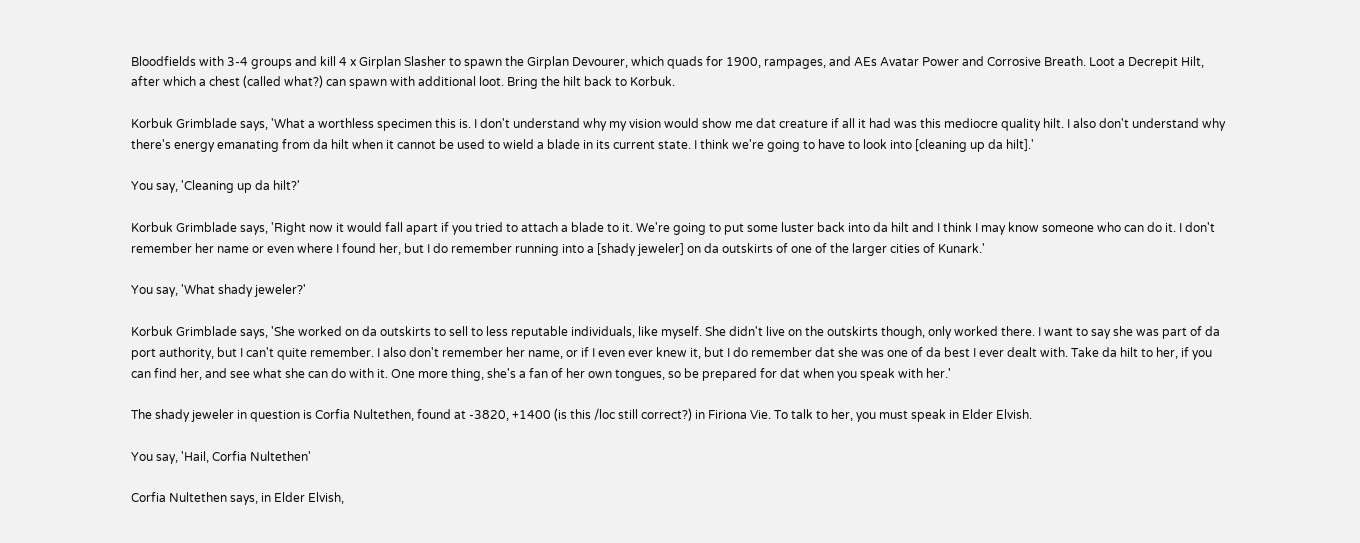Bloodfields with 3-4 groups and kill 4 x Girplan Slasher to spawn the Girplan Devourer, which quads for 1900, rampages, and AEs Avatar Power and Corrosive Breath. Loot a Decrepit Hilt, after which a chest (called what?) can spawn with additional loot. Bring the hilt back to Korbuk.

Korbuk Grimblade says, 'What a worthless specimen this is. I don't understand why my vision would show me dat creature if all it had was this mediocre quality hilt. I also don't understand why there's energy emanating from da hilt when it cannot be used to wield a blade in its current state. I think we're going to have to look into [cleaning up da hilt].'

You say, 'Cleaning up da hilt?'

Korbuk Grimblade says, 'Right now it would fall apart if you tried to attach a blade to it. We're going to put some luster back into da hilt and I think I may know someone who can do it. I don't remember her name or even where I found her, but I do remember running into a [shady jeweler] on da outskirts of one of the larger cities of Kunark.'

You say, 'What shady jeweler?'

Korbuk Grimblade says, 'She worked on da outskirts to sell to less reputable individuals, like myself. She didn't live on the outskirts though, only worked there. I want to say she was part of da port authority, but I can't quite remember. I also don't remember her name, or if I even ever knew it, but I do remember dat she was one of da best I ever dealt with. Take da hilt to her, if you can find her, and see what she can do with it. One more thing, she's a fan of her own tongues, so be prepared for dat when you speak with her.'

The shady jeweler in question is Corfia Nultethen, found at -3820, +1400 (is this /loc still correct?) in Firiona Vie. To talk to her, you must speak in Elder Elvish.

You say, 'Hail, Corfia Nultethen'

Corfia Nultethen says, in Elder Elvish,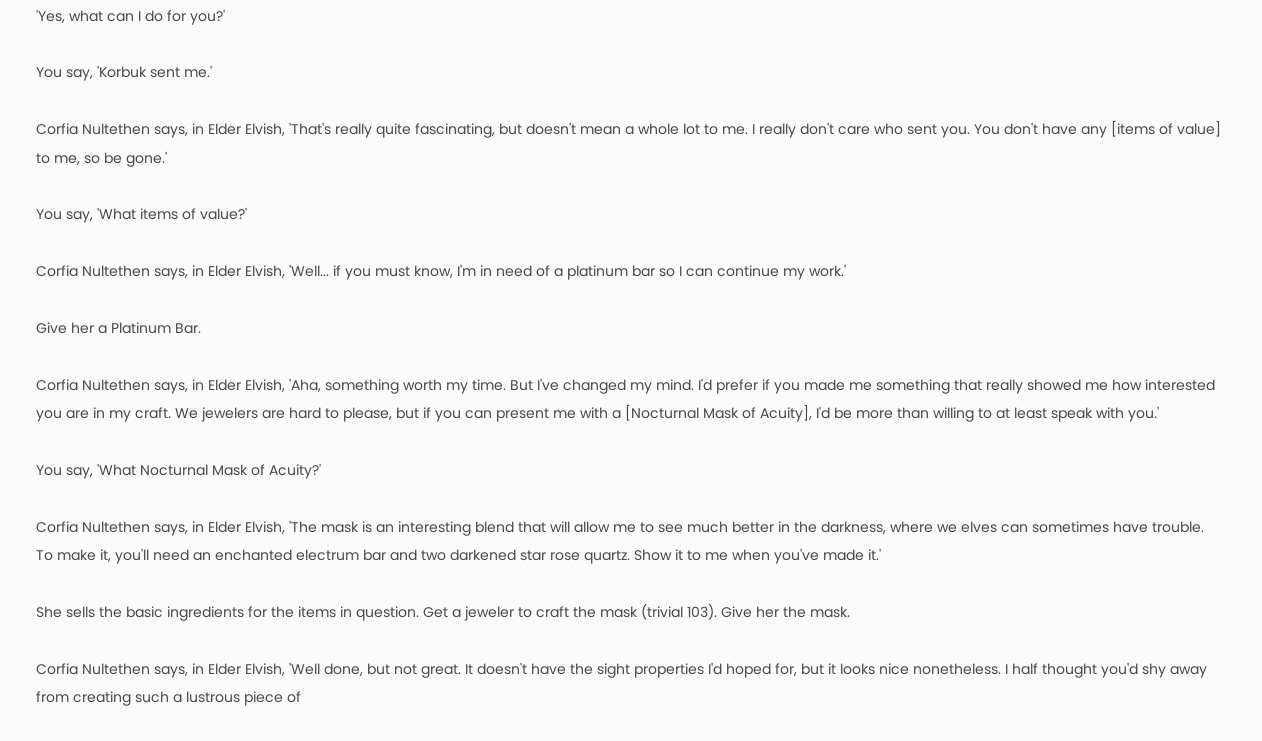'Yes, what can I do for you?'

You say, 'Korbuk sent me.'

Corfia Nultethen says, in Elder Elvish, 'That's really quite fascinating, but doesn't mean a whole lot to me. I really don't care who sent you. You don't have any [items of value] to me, so be gone.'

You say, 'What items of value?'

Corfia Nultethen says, in Elder Elvish, 'Well... if you must know, I'm in need of a platinum bar so I can continue my work.'

Give her a Platinum Bar.

Corfia Nultethen says, in Elder Elvish, 'Aha, something worth my time. But I've changed my mind. I'd prefer if you made me something that really showed me how interested you are in my craft. We jewelers are hard to please, but if you can present me with a [Nocturnal Mask of Acuity], I'd be more than willing to at least speak with you.'

You say, 'What Nocturnal Mask of Acuity?'

Corfia Nultethen says, in Elder Elvish, 'The mask is an interesting blend that will allow me to see much better in the darkness, where we elves can sometimes have trouble. To make it, you'll need an enchanted electrum bar and two darkened star rose quartz. Show it to me when you've made it.'

She sells the basic ingredients for the items in question. Get a jeweler to craft the mask (trivial 103). Give her the mask.

Corfia Nultethen says, in Elder Elvish, 'Well done, but not great. It doesn't have the sight properties I'd hoped for, but it looks nice nonetheless. I half thought you'd shy away from creating such a lustrous piece of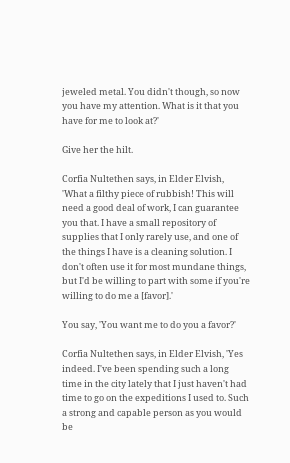jeweled metal. You didn't though, so now you have my attention. What is it that you have for me to look at?'

Give her the hilt.

Corfia Nultethen says, in Elder Elvish, 'What a filthy piece of rubbish! This will need a good deal of work, I can guarantee you that. I have a small repository of supplies that I only rarely use, and one of the things I have is a cleaning solution. I don't often use it for most mundane things, but I'd be willing to part with some if you're willing to do me a [favor].'

You say, 'You want me to do you a favor?'

Corfia Nultethen says, in Elder Elvish, 'Yes indeed. I've been spending such a long time in the city lately that I just haven't had time to go on the expeditions I used to. Such a strong and capable person as you would be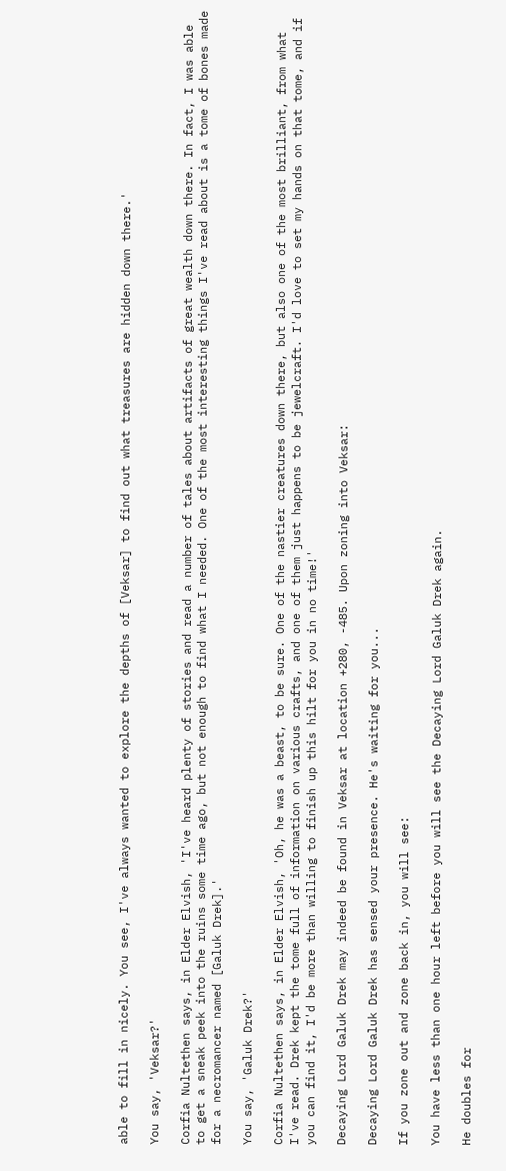able to fill in nicely. You see, I've always wanted to explore the depths of [Veksar] to find out what treasures are hidden down there.'

You say, 'Veksar?'

Corfia Nultethen says, in Elder Elvish, 'I've heard plenty of stories and read a number of tales about artifacts of great wealth down there. In fact, I was able to get a sneak peek into the ruins some time ago, but not enough to find what I needed. One of the most interesting things I've read about is a tome of bones made for a necromancer named [Galuk Drek].'

You say, 'Galuk Drek?'

Corfia Nultethen says, in Elder Elvish, 'Oh, he was a beast, to be sure. One of the nastier creatures down there, but also one of the most brilliant, from what I've read. Drek kept the tome full of information on various crafts, and one of them just happens to be jewelcraft. I'd love to set my hands on that tome, and if you can find it, I'd be more than willing to finish up this hilt for you in no time!'

Decaying Lord Galuk Drek may indeed be found in Veksar at location +280, -485. Upon zoning into Veksar:

Decaying Lord Galuk Drek has sensed your presence. He's waiting for you...

If you zone out and zone back in, you will see:

You have less than one hour left before you will see the Decaying Lord Galuk Drek again.

He doubles for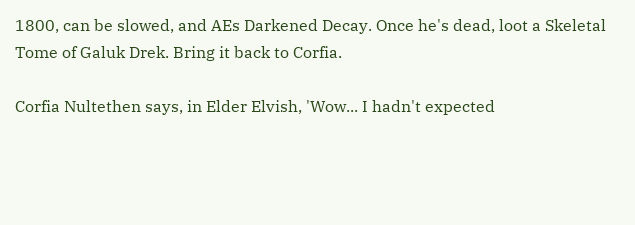1800, can be slowed, and AEs Darkened Decay. Once he's dead, loot a Skeletal Tome of Galuk Drek. Bring it back to Corfia.

Corfia Nultethen says, in Elder Elvish, 'Wow... I hadn't expected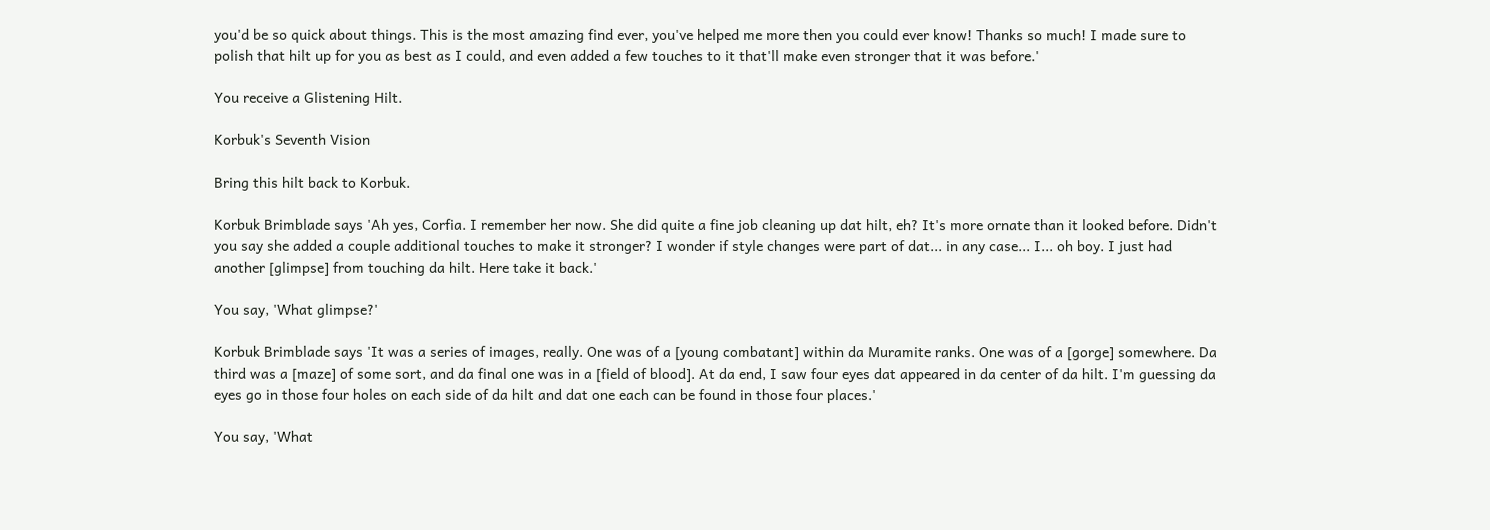you'd be so quick about things. This is the most amazing find ever, you've helped me more then you could ever know! Thanks so much! I made sure to polish that hilt up for you as best as I could, and even added a few touches to it that'll make even stronger that it was before.'

You receive a Glistening Hilt.

Korbuk's Seventh Vision

Bring this hilt back to Korbuk.

Korbuk Brimblade says 'Ah yes, Corfia. I remember her now. She did quite a fine job cleaning up dat hilt, eh? It's more ornate than it looked before. Didn't you say she added a couple additional touches to make it stronger? I wonder if style changes were part of dat... in any case... I... oh boy. I just had another [glimpse] from touching da hilt. Here take it back.'

You say, 'What glimpse?'

Korbuk Brimblade says 'It was a series of images, really. One was of a [young combatant] within da Muramite ranks. One was of a [gorge] somewhere. Da third was a [maze] of some sort, and da final one was in a [field of blood]. At da end, I saw four eyes dat appeared in da center of da hilt. I'm guessing da eyes go in those four holes on each side of da hilt and dat one each can be found in those four places.'

You say, 'What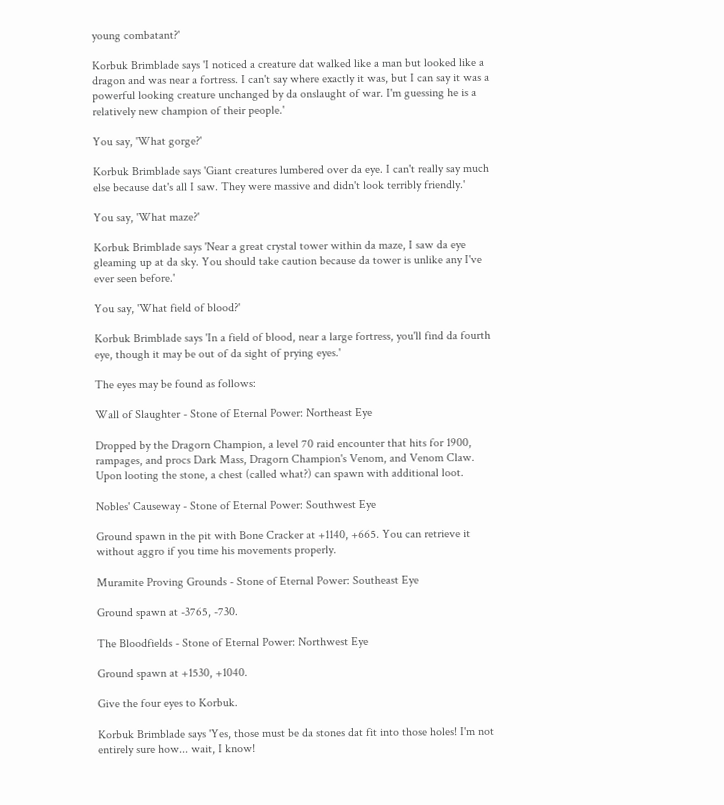young combatant?'

Korbuk Brimblade says 'I noticed a creature dat walked like a man but looked like a dragon and was near a fortress. I can't say where exactly it was, but I can say it was a powerful looking creature unchanged by da onslaught of war. I'm guessing he is a relatively new champion of their people.'

You say, 'What gorge?'

Korbuk Brimblade says 'Giant creatures lumbered over da eye. I can't really say much else because dat's all I saw. They were massive and didn't look terribly friendly.'

You say, 'What maze?'

Korbuk Brimblade says 'Near a great crystal tower within da maze, I saw da eye gleaming up at da sky. You should take caution because da tower is unlike any I've ever seen before.'

You say, 'What field of blood?'

Korbuk Brimblade says 'In a field of blood, near a large fortress, you'll find da fourth eye, though it may be out of da sight of prying eyes.'

The eyes may be found as follows:

Wall of Slaughter - Stone of Eternal Power: Northeast Eye

Dropped by the Dragorn Champion, a level 70 raid encounter that hits for 1900, rampages, and procs Dark Mass, Dragorn Champion's Venom, and Venom Claw. Upon looting the stone, a chest (called what?) can spawn with additional loot.

Nobles' Causeway - Stone of Eternal Power: Southwest Eye

Ground spawn in the pit with Bone Cracker at +1140, +665. You can retrieve it without aggro if you time his movements properly.

Muramite Proving Grounds - Stone of Eternal Power: Southeast Eye

Ground spawn at -3765, -730.

The Bloodfields - Stone of Eternal Power: Northwest Eye

Ground spawn at +1530, +1040.

Give the four eyes to Korbuk.

Korbuk Brimblade says 'Yes, those must be da stones dat fit into those holes! I'm not entirely sure how... wait, I know!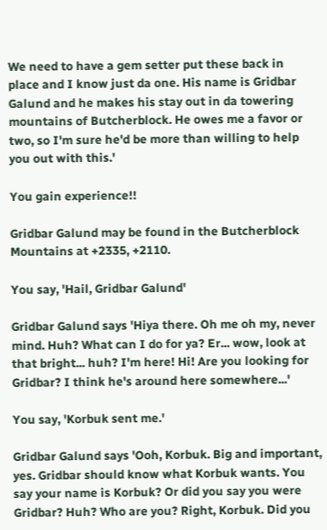We need to have a gem setter put these back in place and I know just da one. His name is Gridbar Galund and he makes his stay out in da towering mountains of Butcherblock. He owes me a favor or two, so I'm sure he'd be more than willing to help you out with this.'

You gain experience!!

Gridbar Galund may be found in the Butcherblock Mountains at +2335, +2110.

You say, 'Hail, Gridbar Galund'

Gridbar Galund says 'Hiya there. Oh me oh my, never mind. Huh? What can I do for ya? Er... wow, look at that bright... huh? I'm here! Hi! Are you looking for Gridbar? I think he's around here somewhere...'

You say, 'Korbuk sent me.'

Gridbar Galund says 'Ooh, Korbuk. Big and important, yes. Gridbar should know what Korbuk wants. You say your name is Korbuk? Or did you say you were Gridbar? Huh? Who are you? Right, Korbuk. Did you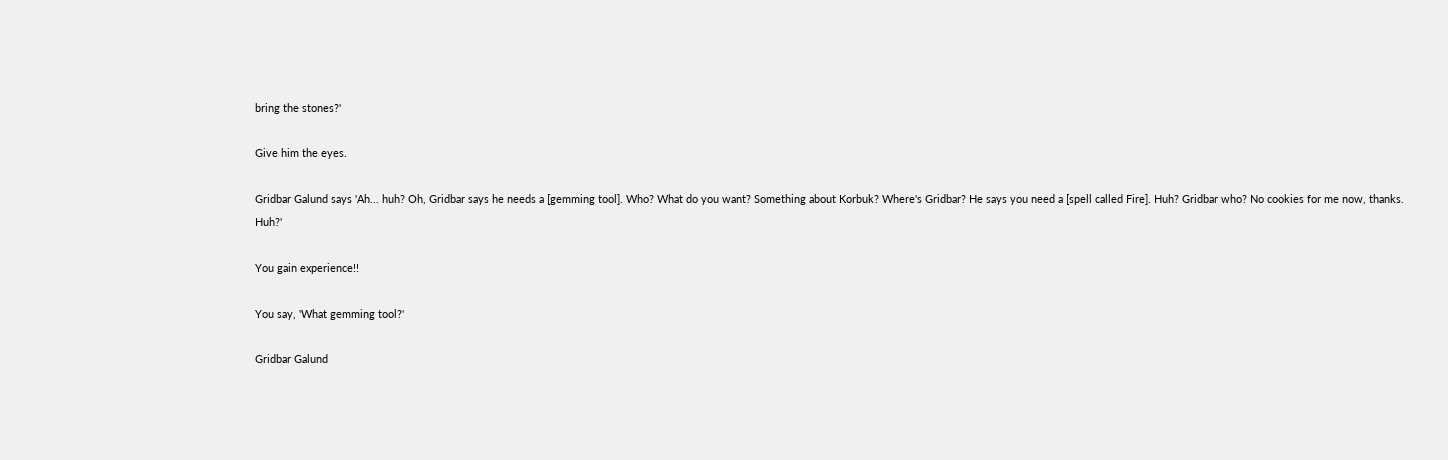bring the stones?'

Give him the eyes.

Gridbar Galund says 'Ah... huh? Oh, Gridbar says he needs a [gemming tool]. Who? What do you want? Something about Korbuk? Where's Gridbar? He says you need a [spell called Fire]. Huh? Gridbar who? No cookies for me now, thanks. Huh?'

You gain experience!!

You say, 'What gemming tool?'

Gridbar Galund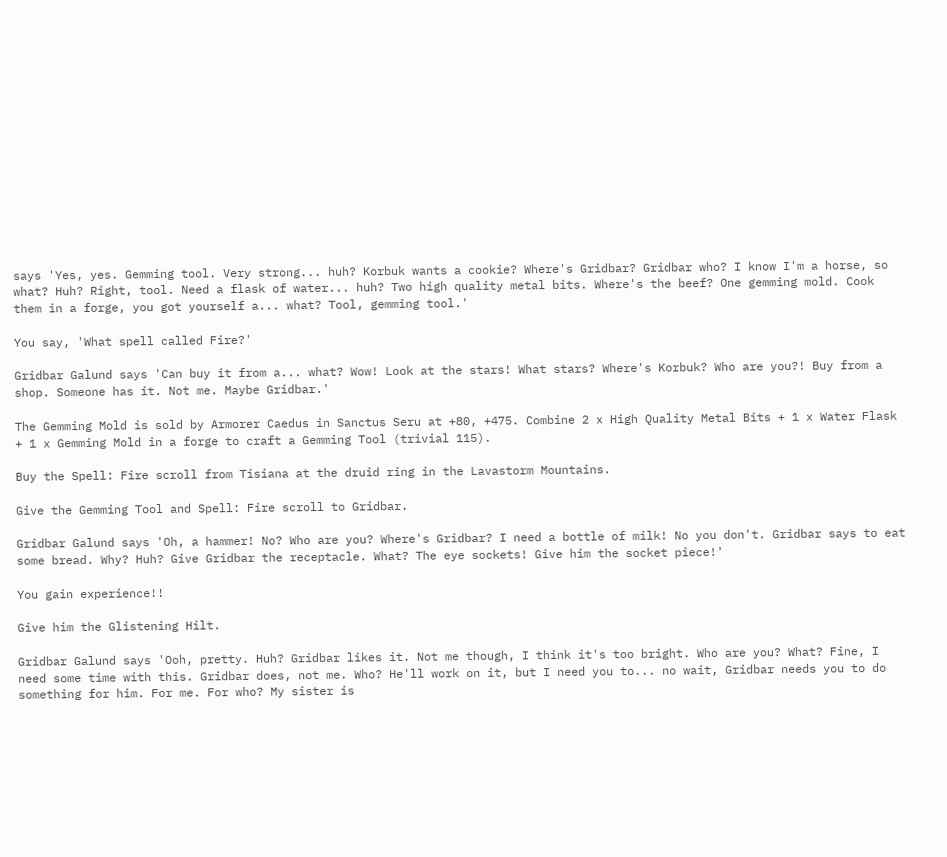says 'Yes, yes. Gemming tool. Very strong... huh? Korbuk wants a cookie? Where's Gridbar? Gridbar who? I know I'm a horse, so what? Huh? Right, tool. Need a flask of water... huh? Two high quality metal bits. Where's the beef? One gemming mold. Cook them in a forge, you got yourself a... what? Tool, gemming tool.'

You say, 'What spell called Fire?'

Gridbar Galund says 'Can buy it from a... what? Wow! Look at the stars! What stars? Where's Korbuk? Who are you?! Buy from a shop. Someone has it. Not me. Maybe Gridbar.'

The Gemming Mold is sold by Armorer Caedus in Sanctus Seru at +80, +475. Combine 2 x High Quality Metal Bits + 1 x Water Flask + 1 x Gemming Mold in a forge to craft a Gemming Tool (trivial 115).

Buy the Spell: Fire scroll from Tisiana at the druid ring in the Lavastorm Mountains.

Give the Gemming Tool and Spell: Fire scroll to Gridbar.

Gridbar Galund says 'Oh, a hammer! No? Who are you? Where's Gridbar? I need a bottle of milk! No you don't. Gridbar says to eat some bread. Why? Huh? Give Gridbar the receptacle. What? The eye sockets! Give him the socket piece!'

You gain experience!!

Give him the Glistening Hilt.

Gridbar Galund says 'Ooh, pretty. Huh? Gridbar likes it. Not me though, I think it's too bright. Who are you? What? Fine, I need some time with this. Gridbar does, not me. Who? He'll work on it, but I need you to... no wait, Gridbar needs you to do something for him. For me. For who? My sister is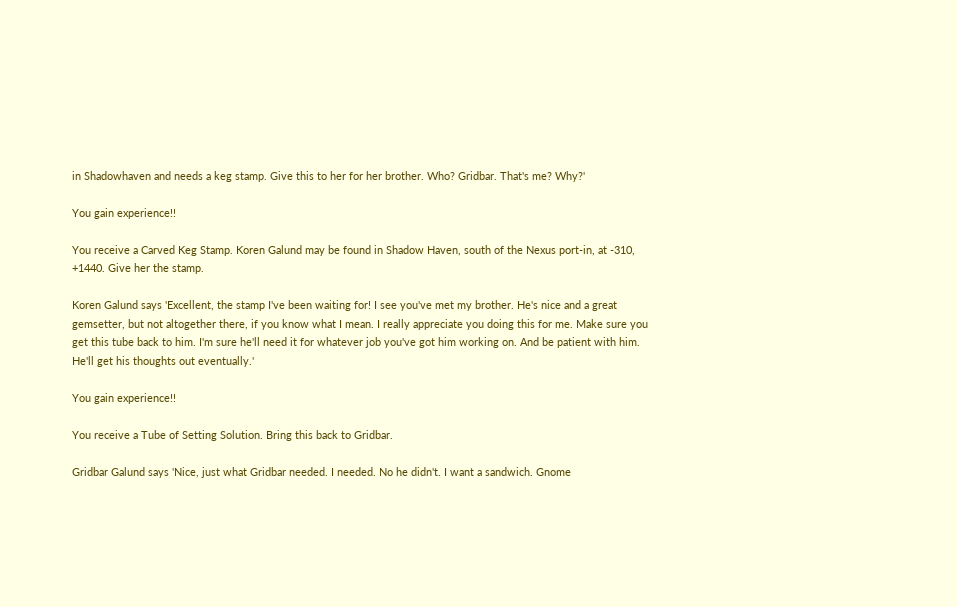in Shadowhaven and needs a keg stamp. Give this to her for her brother. Who? Gridbar. That's me? Why?'

You gain experience!!

You receive a Carved Keg Stamp. Koren Galund may be found in Shadow Haven, south of the Nexus port-in, at -310, +1440. Give her the stamp.

Koren Galund says 'Excellent, the stamp I've been waiting for! I see you've met my brother. He's nice and a great gemsetter, but not altogether there, if you know what I mean. I really appreciate you doing this for me. Make sure you get this tube back to him. I'm sure he'll need it for whatever job you've got him working on. And be patient with him. He'll get his thoughts out eventually.'

You gain experience!!

You receive a Tube of Setting Solution. Bring this back to Gridbar.

Gridbar Galund says 'Nice, just what Gridbar needed. I needed. No he didn't. I want a sandwich. Gnome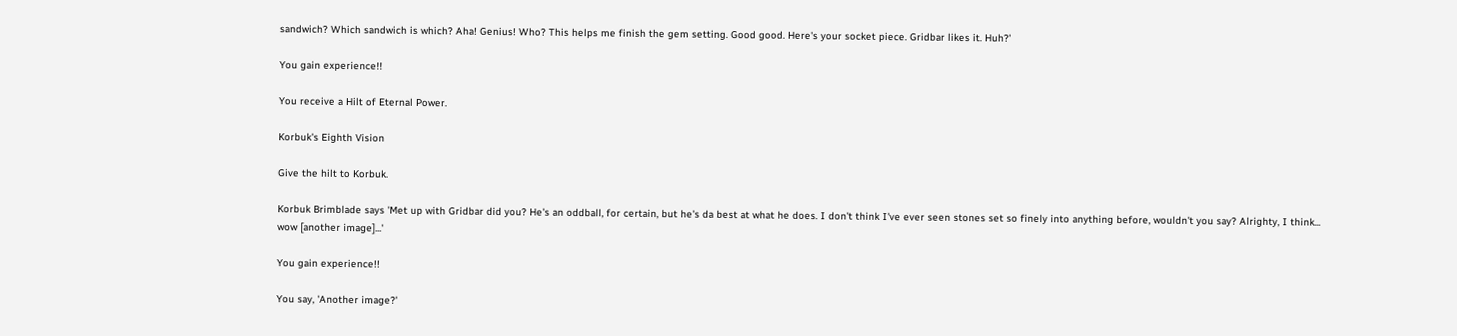sandwich? Which sandwich is which? Aha! Genius! Who? This helps me finish the gem setting. Good good. Here's your socket piece. Gridbar likes it. Huh?'

You gain experience!!

You receive a Hilt of Eternal Power.

Korbuk's Eighth Vision

Give the hilt to Korbuk.

Korbuk Brimblade says 'Met up with Gridbar did you? He's an oddball, for certain, but he's da best at what he does. I don't think I've ever seen stones set so finely into anything before, wouldn't you say? Alrighty, I think... wow [another image]...'

You gain experience!!

You say, 'Another image?'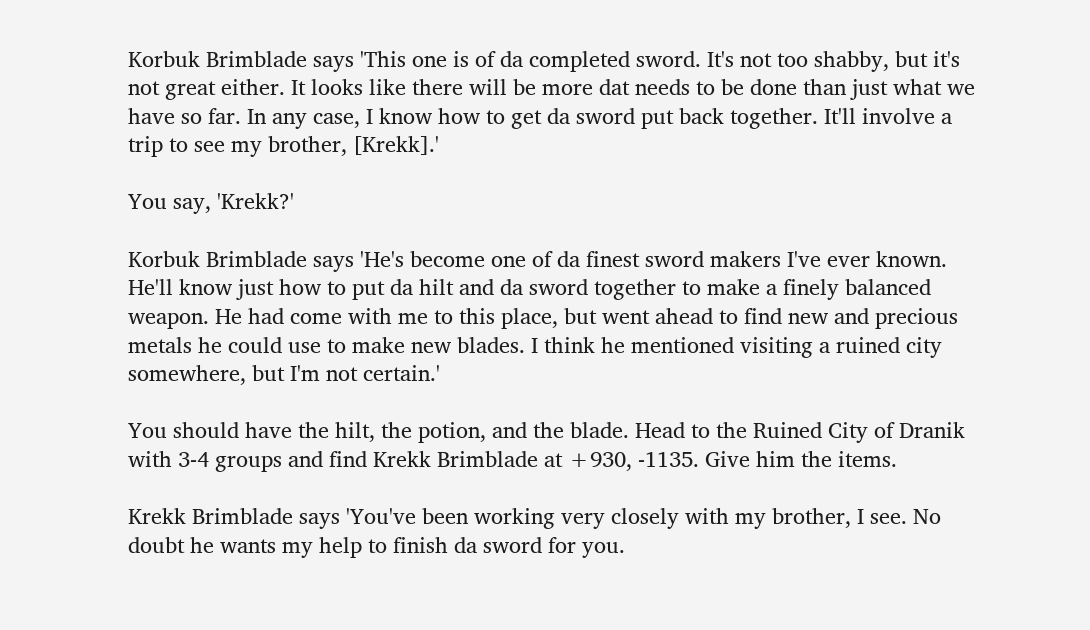Korbuk Brimblade says 'This one is of da completed sword. It's not too shabby, but it's not great either. It looks like there will be more dat needs to be done than just what we have so far. In any case, I know how to get da sword put back together. It'll involve a trip to see my brother, [Krekk].'

You say, 'Krekk?'

Korbuk Brimblade says 'He's become one of da finest sword makers I've ever known. He'll know just how to put da hilt and da sword together to make a finely balanced weapon. He had come with me to this place, but went ahead to find new and precious metals he could use to make new blades. I think he mentioned visiting a ruined city somewhere, but I'm not certain.'

You should have the hilt, the potion, and the blade. Head to the Ruined City of Dranik with 3-4 groups and find Krekk Brimblade at +930, -1135. Give him the items.

Krekk Brimblade says 'You've been working very closely with my brother, I see. No doubt he wants my help to finish da sword for you.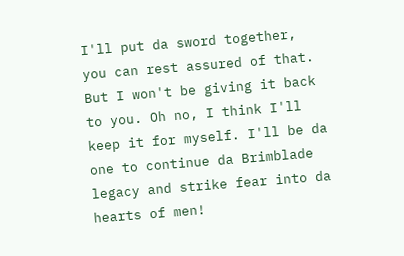I'll put da sword together, you can rest assured of that. But I won't be giving it back to you. Oh no, I think I'll keep it for myself. I'll be da one to continue da Brimblade legacy and strike fear into da hearts of men!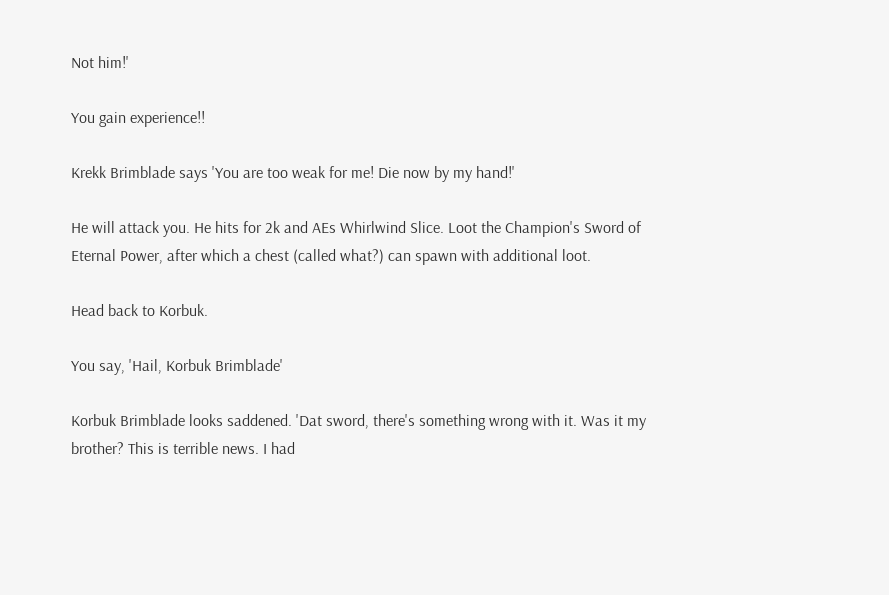Not him!'

You gain experience!!

Krekk Brimblade says 'You are too weak for me! Die now by my hand!'

He will attack you. He hits for 2k and AEs Whirlwind Slice. Loot the Champion's Sword of Eternal Power, after which a chest (called what?) can spawn with additional loot.

Head back to Korbuk.

You say, 'Hail, Korbuk Brimblade'

Korbuk Brimblade looks saddened. 'Dat sword, there's something wrong with it. Was it my brother? This is terrible news. I had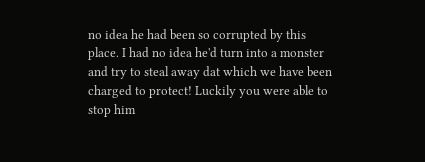no idea he had been so corrupted by this place. I had no idea he'd turn into a monster and try to steal away dat which we have been charged to protect! Luckily you were able to stop him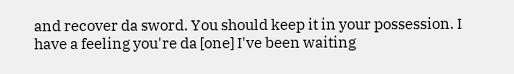and recover da sword. You should keep it in your possession. I have a feeling you're da [one] I've been waiting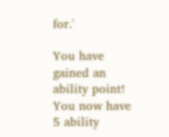for.'

You have gained an ability point! You now have 5 ability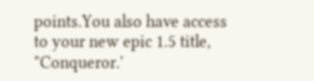points.You also have access to your new epic 1.5 title, "Conqueror.'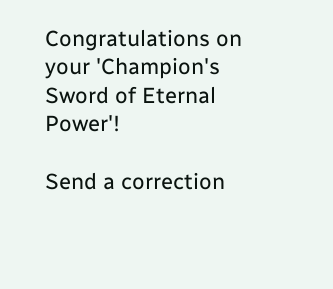Congratulations on your 'Champion's Sword of Eternal Power'!

Send a correction